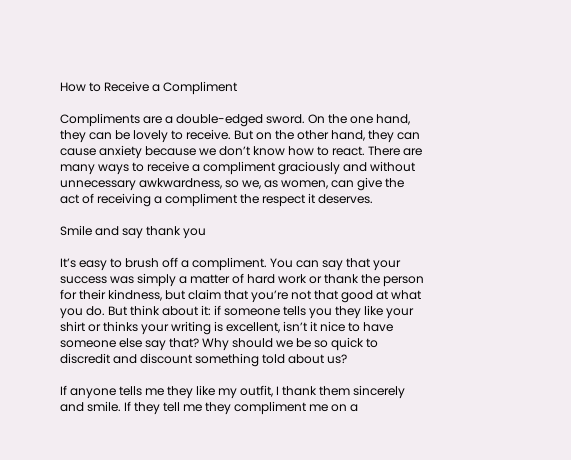How to Receive a Compliment

Compliments are a double-edged sword. On the one hand, they can be lovely to receive. But on the other hand, they can cause anxiety because we don’t know how to react. There are many ways to receive a compliment graciously and without unnecessary awkwardness, so we, as women, can give the act of receiving a compliment the respect it deserves.

Smile and say thank you

It’s easy to brush off a compliment. You can say that your success was simply a matter of hard work or thank the person for their kindness, but claim that you’re not that good at what you do. But think about it: if someone tells you they like your shirt or thinks your writing is excellent, isn’t it nice to have someone else say that? Why should we be so quick to discredit and discount something told about us?

If anyone tells me they like my outfit, I thank them sincerely and smile. If they tell me they compliment me on a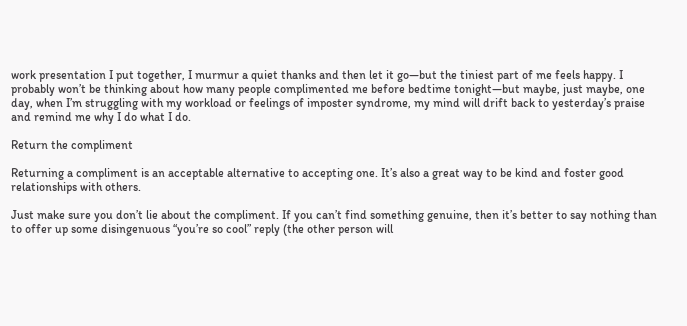work presentation I put together, I murmur a quiet thanks and then let it go—but the tiniest part of me feels happy. I probably won’t be thinking about how many people complimented me before bedtime tonight—but maybe, just maybe, one day, when I’m struggling with my workload or feelings of imposter syndrome, my mind will drift back to yesterday’s praise and remind me why I do what I do.

Return the compliment

Returning a compliment is an acceptable alternative to accepting one. It’s also a great way to be kind and foster good relationships with others.

Just make sure you don’t lie about the compliment. If you can’t find something genuine, then it’s better to say nothing than to offer up some disingenuous “you’re so cool” reply (the other person will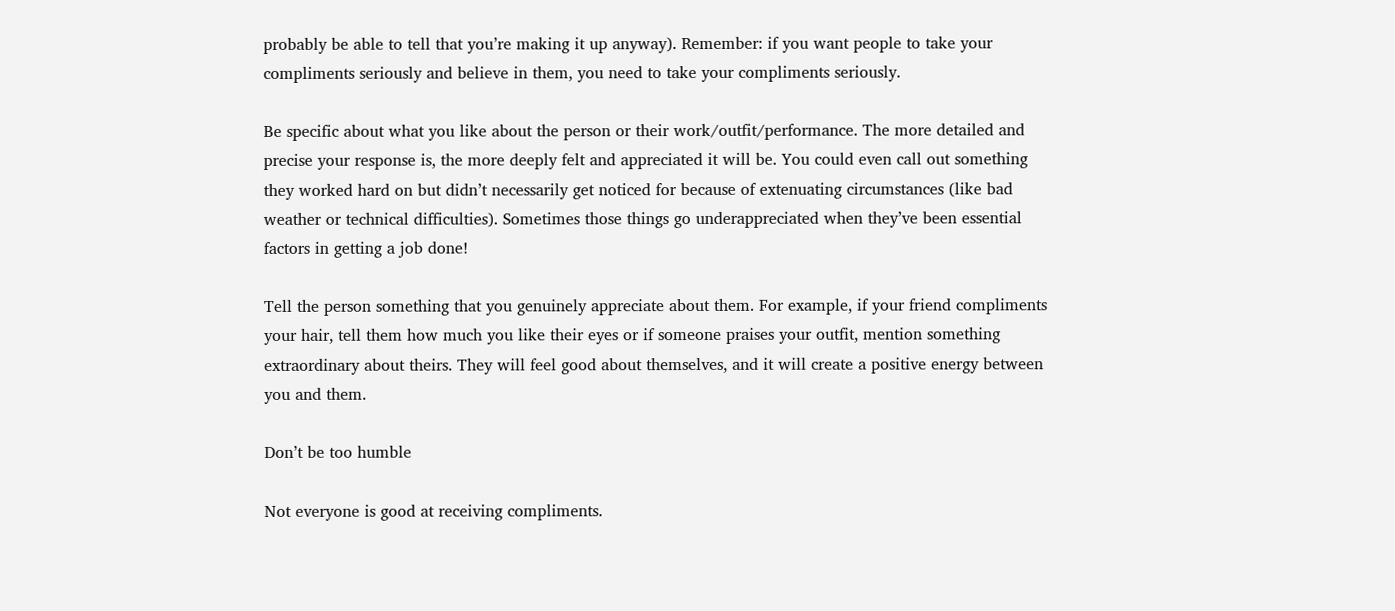probably be able to tell that you’re making it up anyway). Remember: if you want people to take your compliments seriously and believe in them, you need to take your compliments seriously.

Be specific about what you like about the person or their work/outfit/performance. The more detailed and precise your response is, the more deeply felt and appreciated it will be. You could even call out something they worked hard on but didn’t necessarily get noticed for because of extenuating circumstances (like bad weather or technical difficulties). Sometimes those things go underappreciated when they’ve been essential factors in getting a job done!

Tell the person something that you genuinely appreciate about them. For example, if your friend compliments your hair, tell them how much you like their eyes or if someone praises your outfit, mention something extraordinary about theirs. They will feel good about themselves, and it will create a positive energy between you and them.

Don’t be too humble

Not everyone is good at receiving compliments.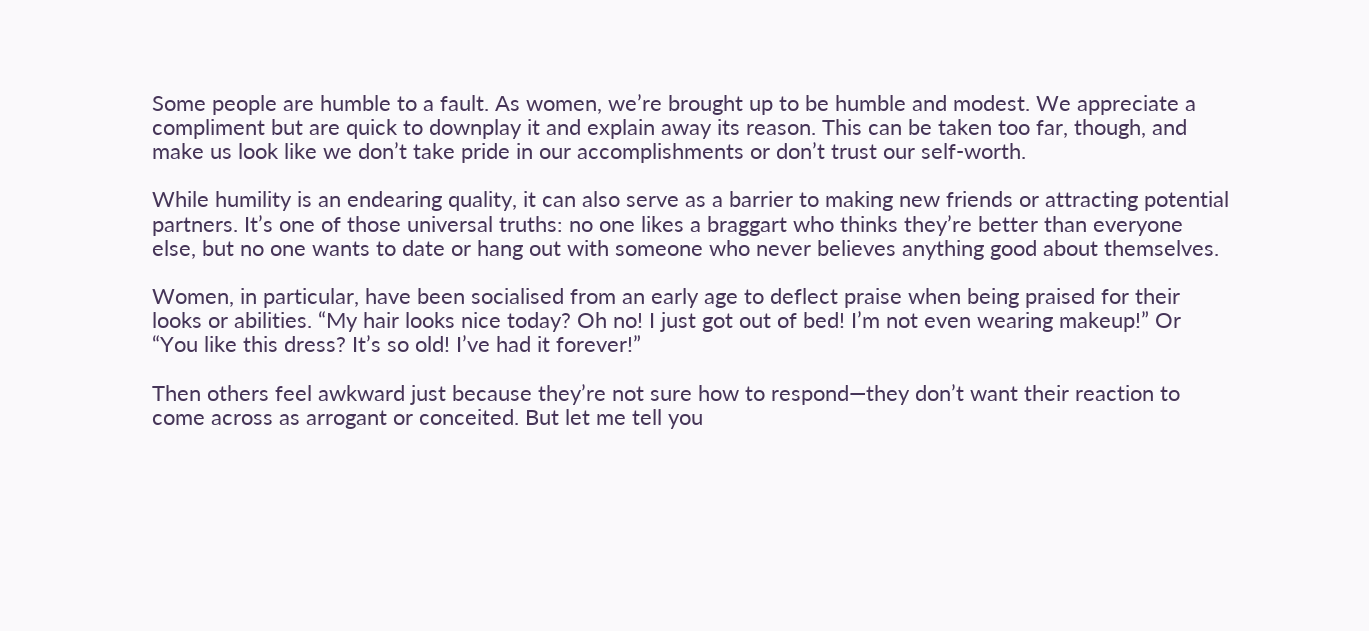Some people are humble to a fault. As women, we’re brought up to be humble and modest. We appreciate a compliment but are quick to downplay it and explain away its reason. This can be taken too far, though, and make us look like we don’t take pride in our accomplishments or don’t trust our self-worth.

While humility is an endearing quality, it can also serve as a barrier to making new friends or attracting potential partners. It’s one of those universal truths: no one likes a braggart who thinks they’re better than everyone else, but no one wants to date or hang out with someone who never believes anything good about themselves.

Women, in particular, have been socialised from an early age to deflect praise when being praised for their looks or abilities. “My hair looks nice today? Oh no! I just got out of bed! I’m not even wearing makeup!” Or “You like this dress? It’s so old! I’ve had it forever!”

Then others feel awkward just because they’re not sure how to respond—they don’t want their reaction to come across as arrogant or conceited. But let me tell you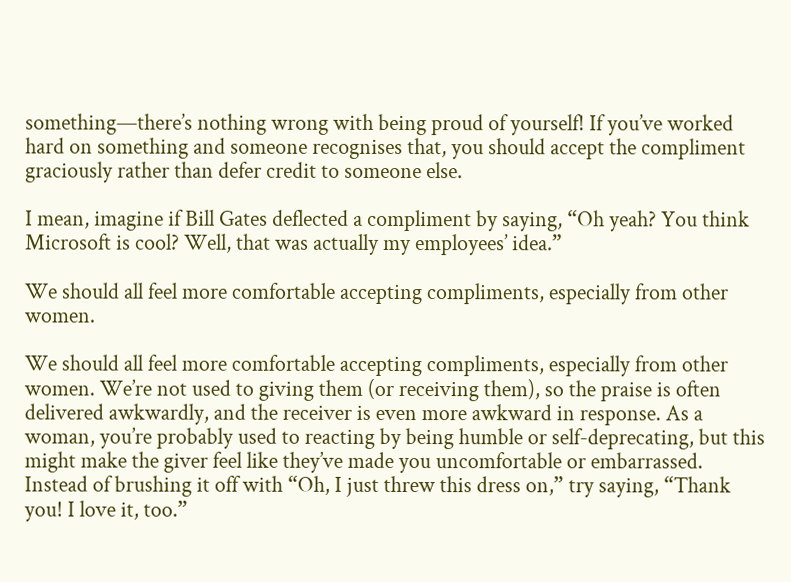something—there’s nothing wrong with being proud of yourself! If you’ve worked hard on something and someone recognises that, you should accept the compliment graciously rather than defer credit to someone else.

I mean, imagine if Bill Gates deflected a compliment by saying, “Oh yeah? You think Microsoft is cool? Well, that was actually my employees’ idea.”

We should all feel more comfortable accepting compliments, especially from other women.

We should all feel more comfortable accepting compliments, especially from other women. We’re not used to giving them (or receiving them), so the praise is often delivered awkwardly, and the receiver is even more awkward in response. As a woman, you’re probably used to reacting by being humble or self-deprecating, but this might make the giver feel like they’ve made you uncomfortable or embarrassed. Instead of brushing it off with “Oh, I just threw this dress on,” try saying, “Thank you! I love it, too.”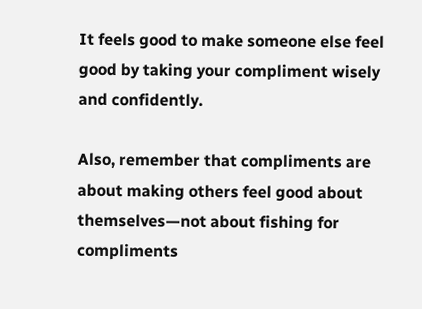It feels good to make someone else feel good by taking your compliment wisely and confidently.

Also, remember that compliments are about making others feel good about themselves—not about fishing for compliments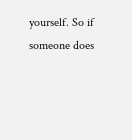yourself. So if someone does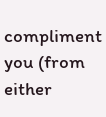compliment you (from either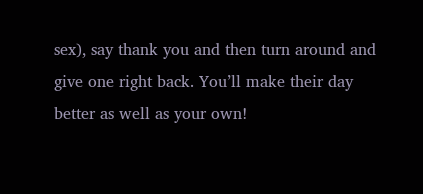sex), say thank you and then turn around and give one right back. You’ll make their day better as well as your own!